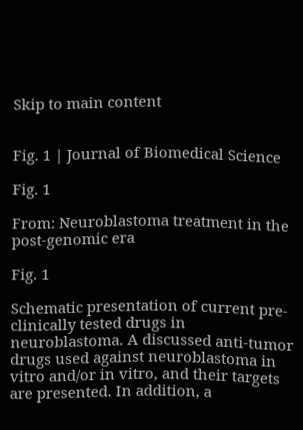Skip to main content


Fig. 1 | Journal of Biomedical Science

Fig. 1

From: Neuroblastoma treatment in the post-genomic era

Fig. 1

Schematic presentation of current pre-clinically tested drugs in neuroblastoma. A discussed anti-tumor drugs used against neuroblastoma in vitro and/or in vitro, and their targets are presented. In addition, a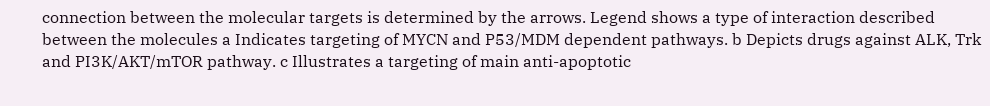connection between the molecular targets is determined by the arrows. Legend shows a type of interaction described between the molecules a Indicates targeting of MYCN and P53/MDM dependent pathways. b Depicts drugs against ALK, Trk and PI3K/AKT/mTOR pathway. c Illustrates a targeting of main anti-apoptotic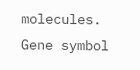molecules. Gene symbol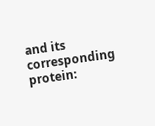and its corresponding protein: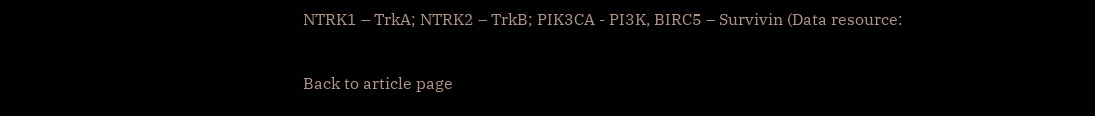NTRK1 – TrkA; NTRK2 – TrkB; PIK3CA - PI3K, BIRC5 – Survivin (Data resource:

Back to article page